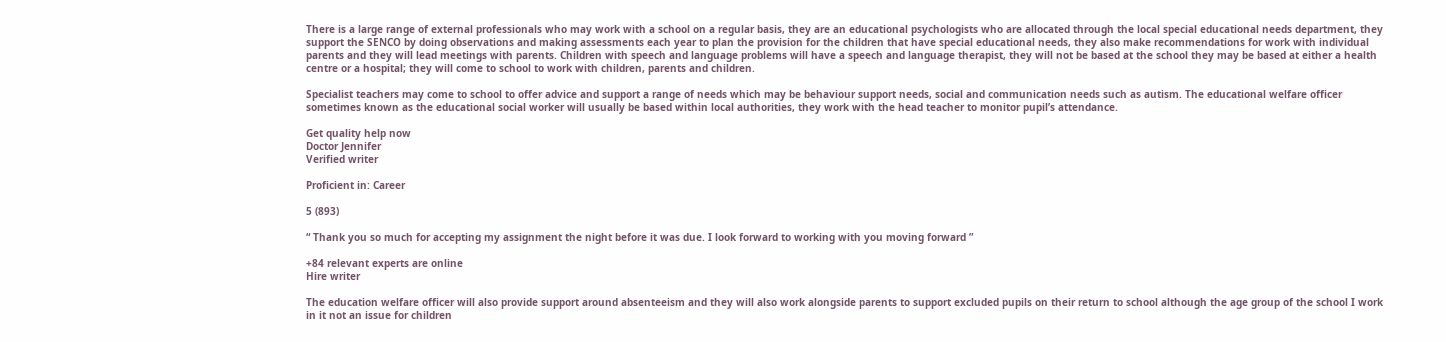There is a large range of external professionals who may work with a school on a regular basis, they are an educational psychologists who are allocated through the local special educational needs department, they support the SENCO by doing observations and making assessments each year to plan the provision for the children that have special educational needs, they also make recommendations for work with individual parents and they will lead meetings with parents. Children with speech and language problems will have a speech and language therapist, they will not be based at the school they may be based at either a health centre or a hospital; they will come to school to work with children, parents and children.

Specialist teachers may come to school to offer advice and support a range of needs which may be behaviour support needs, social and communication needs such as autism. The educational welfare officer sometimes known as the educational social worker will usually be based within local authorities, they work with the head teacher to monitor pupil’s attendance.

Get quality help now
Doctor Jennifer
Verified writer

Proficient in: Career

5 (893)

“ Thank you so much for accepting my assignment the night before it was due. I look forward to working with you moving forward ”

+84 relevant experts are online
Hire writer

The education welfare officer will also provide support around absenteeism and they will also work alongside parents to support excluded pupils on their return to school although the age group of the school I work in it not an issue for children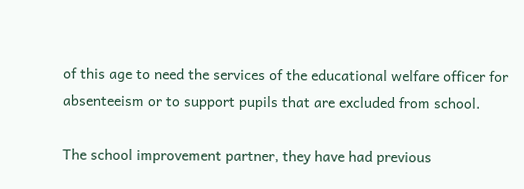of this age to need the services of the educational welfare officer for absenteeism or to support pupils that are excluded from school.

The school improvement partner, they have had previous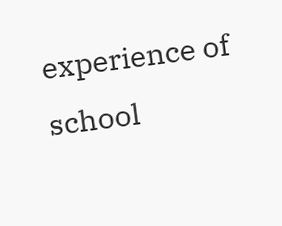experience of school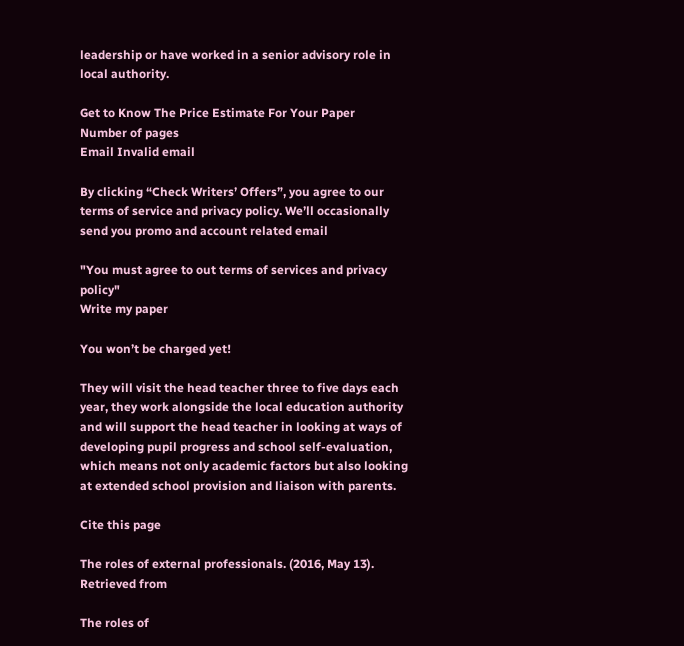leadership or have worked in a senior advisory role in local authority.

Get to Know The Price Estimate For Your Paper
Number of pages
Email Invalid email

By clicking “Check Writers’ Offers”, you agree to our terms of service and privacy policy. We’ll occasionally send you promo and account related email

"You must agree to out terms of services and privacy policy"
Write my paper

You won’t be charged yet!

They will visit the head teacher three to five days each year, they work alongside the local education authority and will support the head teacher in looking at ways of developing pupil progress and school self-evaluation, which means not only academic factors but also looking at extended school provision and liaison with parents.

Cite this page

The roles of external professionals. (2016, May 13). Retrieved from

The roles of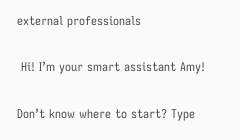external professionals

 Hi! I’m your smart assistant Amy!

Don’t know where to start? Type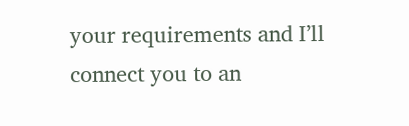your requirements and I’ll connect you to an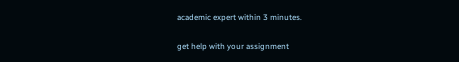academic expert within 3 minutes.

get help with your assignment